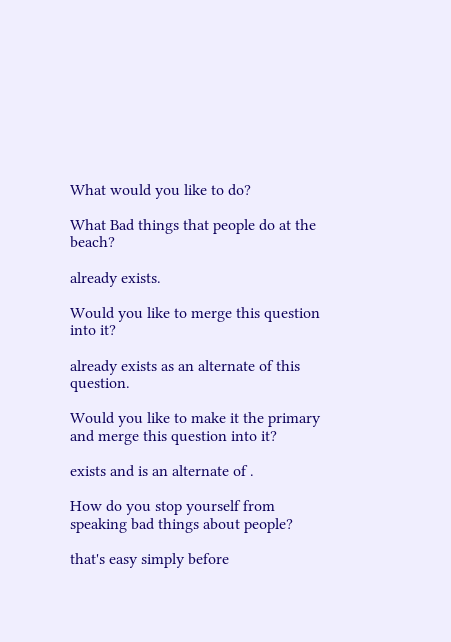What would you like to do?

What Bad things that people do at the beach?

already exists.

Would you like to merge this question into it?

already exists as an alternate of this question.

Would you like to make it the primary and merge this question into it?

exists and is an alternate of .

How do you stop yourself from speaking bad things about people?

that's easy simply before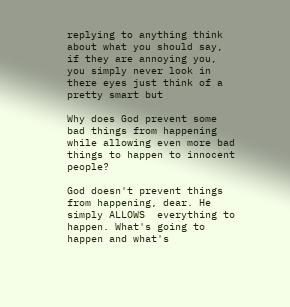replying to anything think about what you should say, if they are annoying you, you simply never look in there eyes just think of a pretty smart but

Why does God prevent some bad things from happening while allowing even more bad things to happen to innocent people?

God doesn't prevent things from happening, dear. He simply ALLOWS  everything to happen. What's going to happen and what's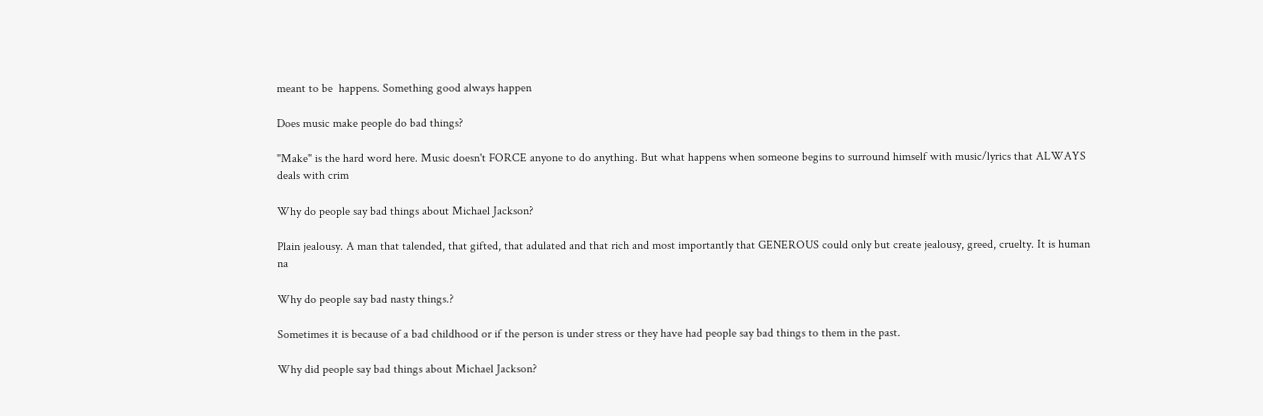meant to be  happens. Something good always happen

Does music make people do bad things?

"Make" is the hard word here. Music doesn't FORCE anyone to do anything. But what happens when someone begins to surround himself with music/lyrics that ALWAYS deals with crim

Why do people say bad things about Michael Jackson?

Plain jealousy. A man that talended, that gifted, that adulated and that rich and most importantly that GENEROUS could only but create jealousy, greed, cruelty. It is human na

Why do people say bad nasty things.?

Sometimes it is because of a bad childhood or if the person is under stress or they have had people say bad things to them in the past.

Why did people say bad things about Michael Jackson?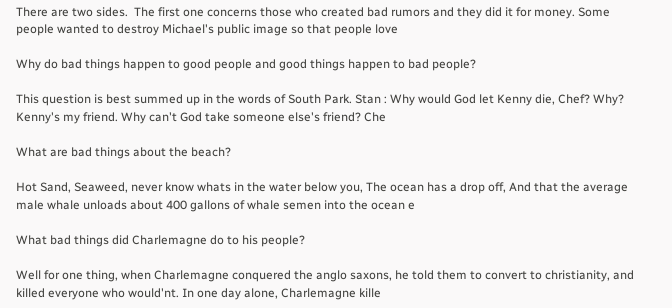There are two sides.  The first one concerns those who created bad rumors and they did it for money. Some people wanted to destroy Michael's public image so that people love

Why do bad things happen to good people and good things happen to bad people?

This question is best summed up in the words of South Park. Stan : Why would God let Kenny die, Chef? Why? Kenny's my friend. Why can't God take someone else's friend? Che

What are bad things about the beach?

Hot Sand, Seaweed, never know whats in the water below you, The ocean has a drop off, And that the average male whale unloads about 400 gallons of whale semen into the ocean e

What bad things did Charlemagne do to his people?

Well for one thing, when Charlemagne conquered the anglo saxons, he told them to convert to christianity, and killed everyone who would'nt. In one day alone, Charlemagne kille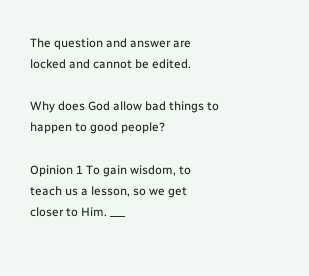The question and answer are locked and cannot be edited.

Why does God allow bad things to happen to good people?

Opinion 1 To gain wisdom, to teach us a lesson, so we get closer to Him. ___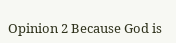Opinion 2 Because God is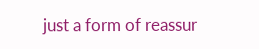just a form of reassur